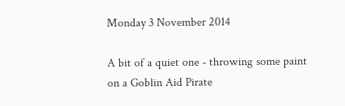Monday 3 November 2014

A bit of a quiet one - throwing some paint on a Goblin Aid Pirate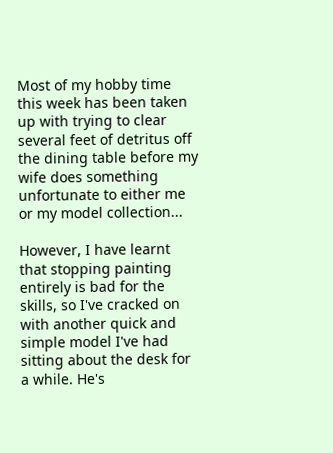Most of my hobby time this week has been taken up with trying to clear several feet of detritus off the dining table before my wife does something unfortunate to either me or my model collection...

However, I have learnt that stopping painting entirely is bad for the skills, so I've cracked on with another quick and simple model I've had sitting about the desk for a while. He's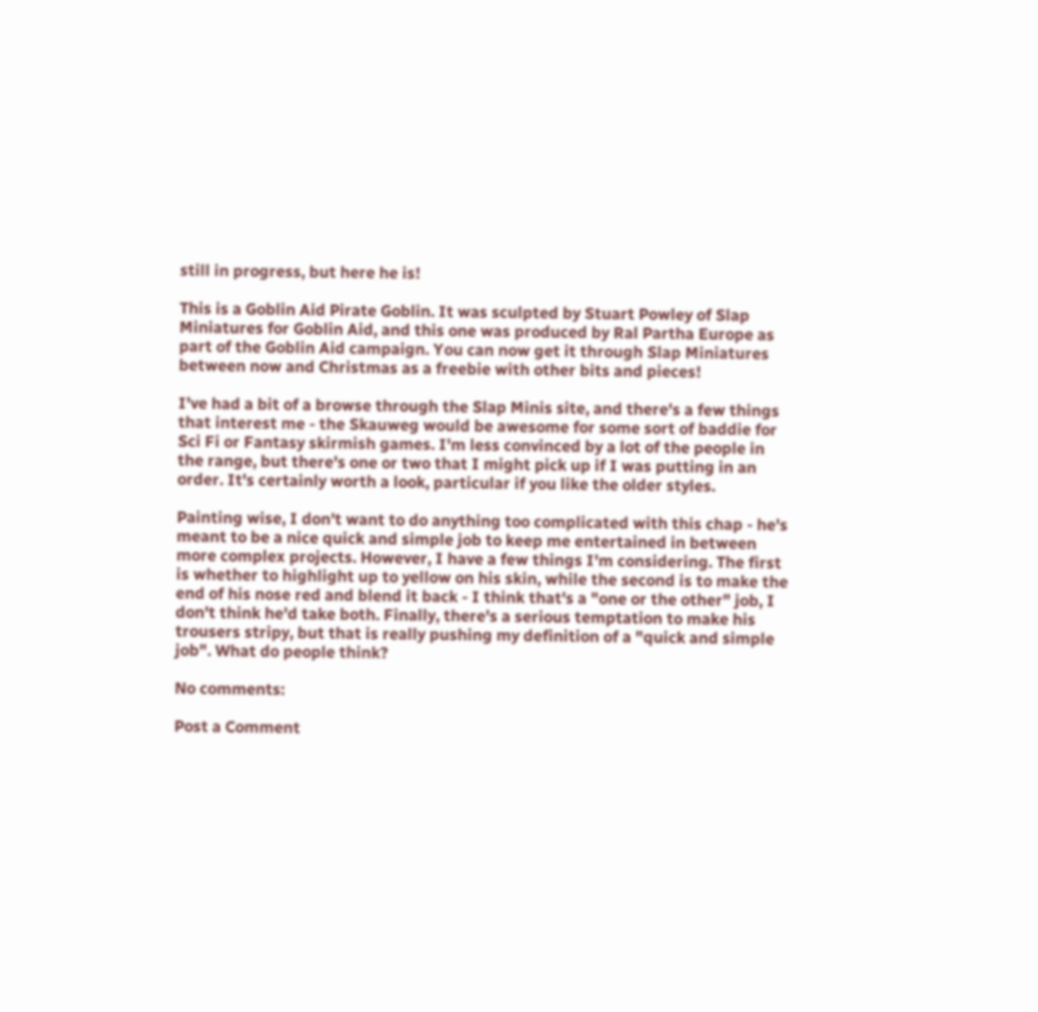still in progress, but here he is!

This is a Goblin Aid Pirate Goblin. It was sculpted by Stuart Powley of Slap Miniatures for Goblin Aid, and this one was produced by Ral Partha Europe as part of the Goblin Aid campaign. You can now get it through Slap Miniatures between now and Christmas as a freebie with other bits and pieces!

I've had a bit of a browse through the Slap Minis site, and there's a few things that interest me - the Skauweg would be awesome for some sort of baddie for Sci Fi or Fantasy skirmish games. I'm less convinced by a lot of the people in the range, but there's one or two that I might pick up if I was putting in an order. It's certainly worth a look, particular if you like the older styles.

Painting wise, I don't want to do anything too complicated with this chap - he's meant to be a nice quick and simple job to keep me entertained in between more complex projects. However, I have a few things I'm considering. The first is whether to highlight up to yellow on his skin, while the second is to make the end of his nose red and blend it back - I think that's a "one or the other" job, I don't think he'd take both. Finally, there's a serious temptation to make his trousers stripy, but that is really pushing my definition of a "quick and simple job". What do people think?

No comments:

Post a Comment